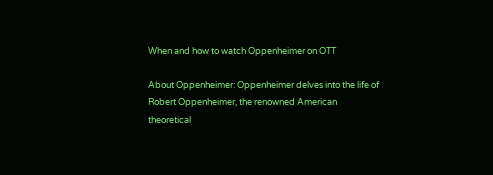When and how to watch Oppenheimer on OTT

About Oppenheimer: Oppenheimer delves into the life of Robert Oppenheimer, the renowned American theoretical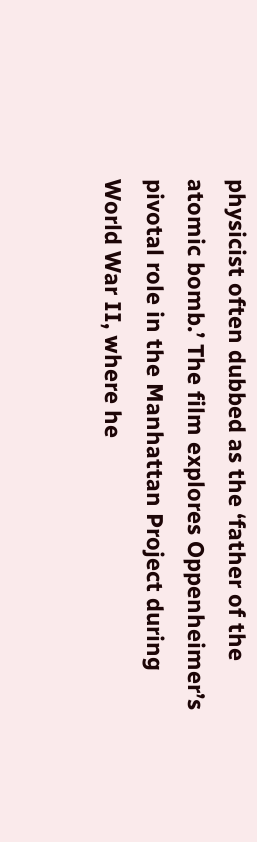physicist often dubbed as the ‘father of the atomic bomb.’ The film explores Oppenheimer’s pivotal role in the Manhattan Project during World War II, where he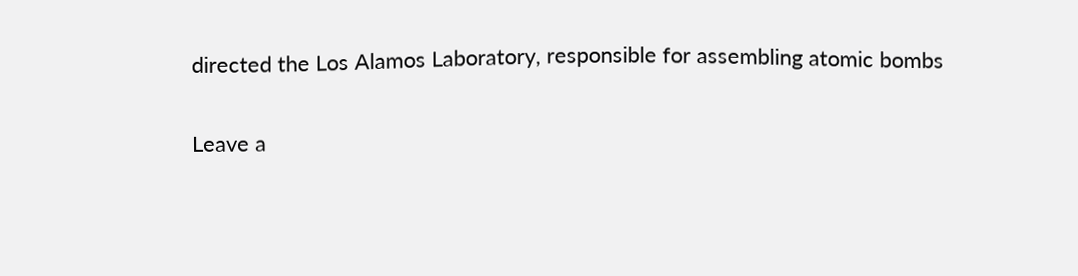directed the Los Alamos Laboratory, responsible for assembling atomic bombs

Leave a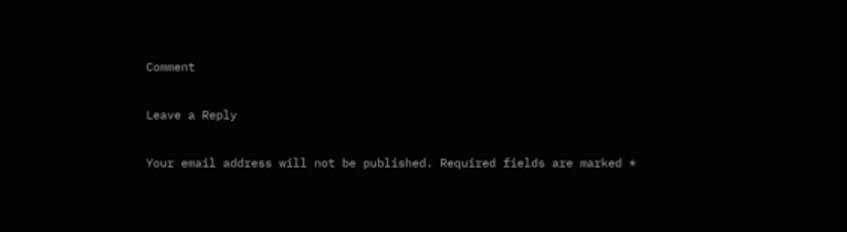Comment

Leave a Reply

Your email address will not be published. Required fields are marked *